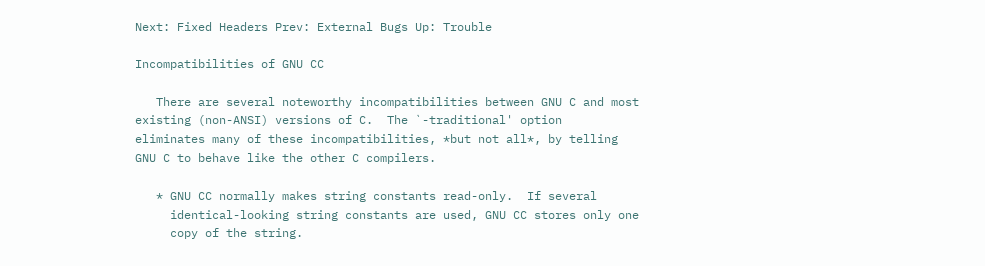Next: Fixed Headers Prev: External Bugs Up: Trouble

Incompatibilities of GNU CC

   There are several noteworthy incompatibilities between GNU C and most
existing (non-ANSI) versions of C.  The `-traditional' option
eliminates many of these incompatibilities, *but not all*, by telling
GNU C to behave like the other C compilers.

   * GNU CC normally makes string constants read-only.  If several
     identical-looking string constants are used, GNU CC stores only one
     copy of the string.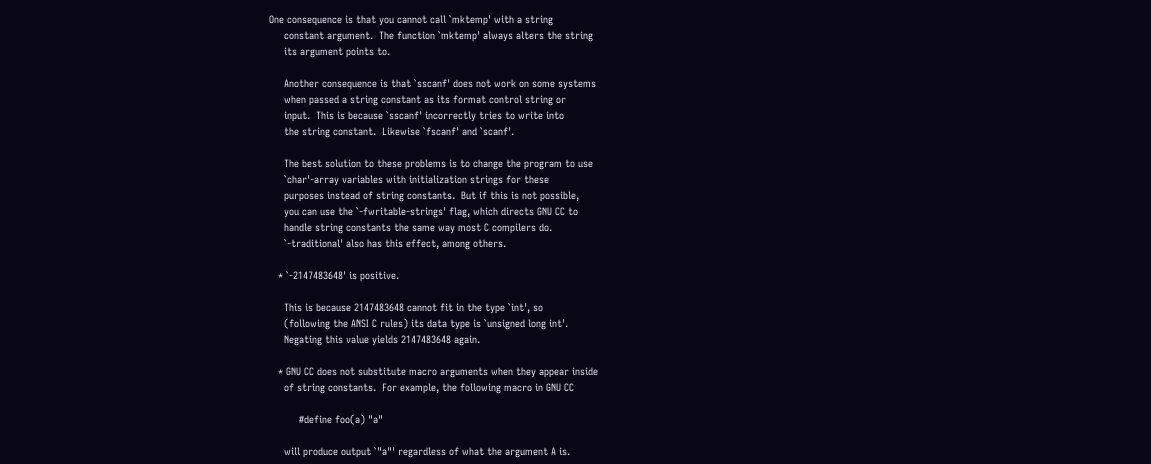One consequence is that you cannot call `mktemp' with a string
     constant argument.  The function `mktemp' always alters the string
     its argument points to.

     Another consequence is that `sscanf' does not work on some systems
     when passed a string constant as its format control string or
     input.  This is because `sscanf' incorrectly tries to write into
     the string constant.  Likewise `fscanf' and `scanf'.

     The best solution to these problems is to change the program to use
     `char'-array variables with initialization strings for these
     purposes instead of string constants.  But if this is not possible,
     you can use the `-fwritable-strings' flag, which directs GNU CC to
     handle string constants the same way most C compilers do.
     `-traditional' also has this effect, among others.

   * `-2147483648' is positive.

     This is because 2147483648 cannot fit in the type `int', so
     (following the ANSI C rules) its data type is `unsigned long int'.
     Negating this value yields 2147483648 again.

   * GNU CC does not substitute macro arguments when they appear inside
     of string constants.  For example, the following macro in GNU CC

          #define foo(a) "a"

     will produce output `"a"' regardless of what the argument A is.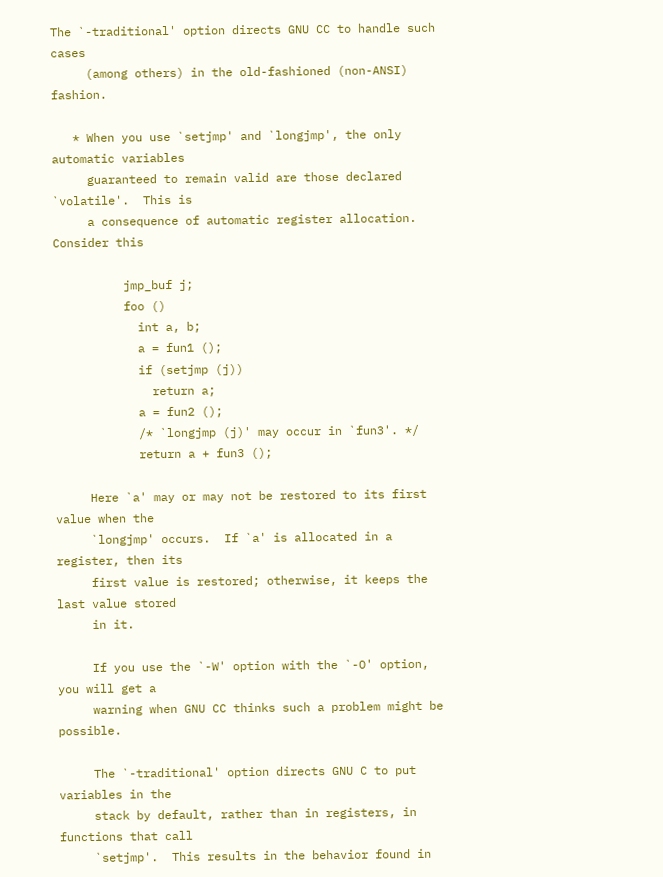The `-traditional' option directs GNU CC to handle such cases
     (among others) in the old-fashioned (non-ANSI) fashion.

   * When you use `setjmp' and `longjmp', the only automatic variables
     guaranteed to remain valid are those declared `volatile'.  This is
     a consequence of automatic register allocation.  Consider this

          jmp_buf j;
          foo ()
            int a, b;
            a = fun1 ();
            if (setjmp (j))
              return a;
            a = fun2 ();
            /* `longjmp (j)' may occur in `fun3'. */
            return a + fun3 ();

     Here `a' may or may not be restored to its first value when the
     `longjmp' occurs.  If `a' is allocated in a register, then its
     first value is restored; otherwise, it keeps the last value stored
     in it.

     If you use the `-W' option with the `-O' option, you will get a
     warning when GNU CC thinks such a problem might be possible.

     The `-traditional' option directs GNU C to put variables in the
     stack by default, rather than in registers, in functions that call
     `setjmp'.  This results in the behavior found in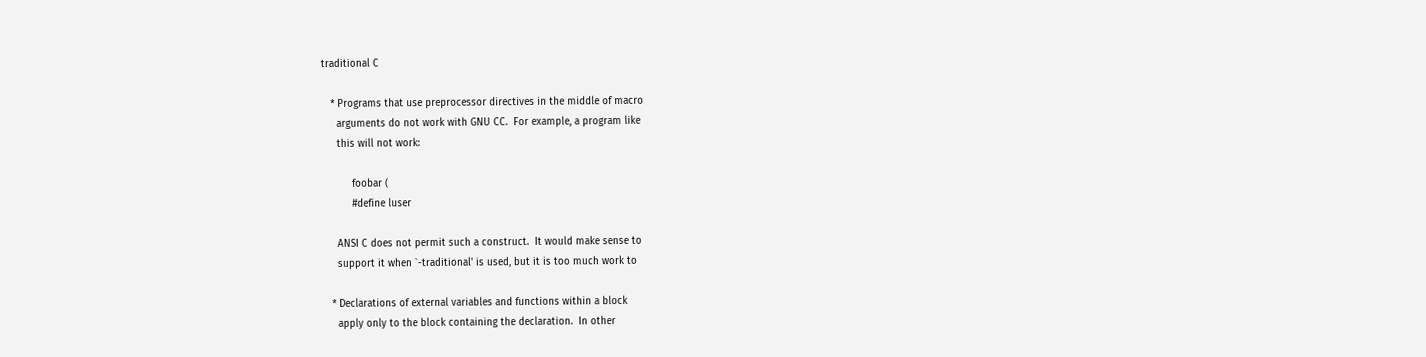traditional C

   * Programs that use preprocessor directives in the middle of macro
     arguments do not work with GNU CC.  For example, a program like
     this will not work:

          foobar (
          #define luser

     ANSI C does not permit such a construct.  It would make sense to
     support it when `-traditional' is used, but it is too much work to

   * Declarations of external variables and functions within a block
     apply only to the block containing the declaration.  In other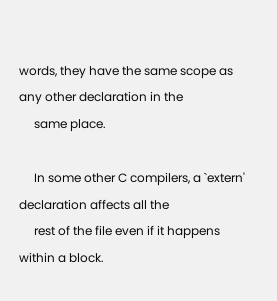words, they have the same scope as any other declaration in the
     same place.

     In some other C compilers, a `extern' declaration affects all the
     rest of the file even if it happens within a block.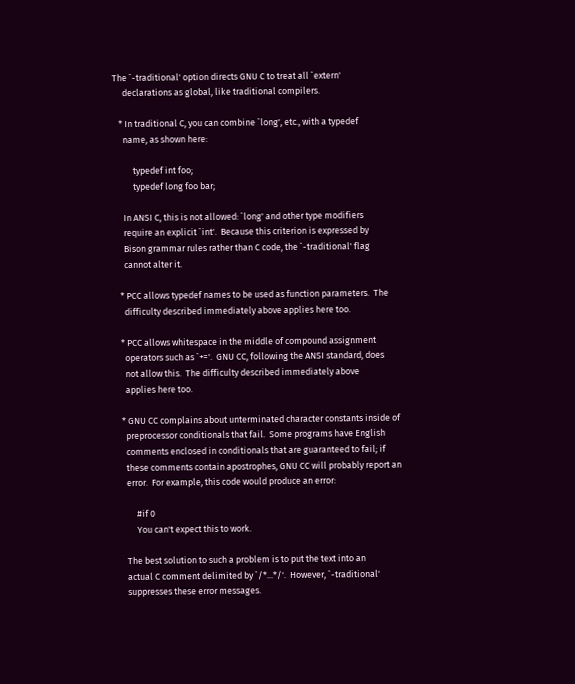The `-traditional' option directs GNU C to treat all `extern'
     declarations as global, like traditional compilers.

   * In traditional C, you can combine `long', etc., with a typedef
     name, as shown here:

          typedef int foo;
          typedef long foo bar;

     In ANSI C, this is not allowed: `long' and other type modifiers
     require an explicit `int'.  Because this criterion is expressed by
     Bison grammar rules rather than C code, the `-traditional' flag
     cannot alter it.

   * PCC allows typedef names to be used as function parameters.  The
     difficulty described immediately above applies here too.

   * PCC allows whitespace in the middle of compound assignment
     operators such as `+='.  GNU CC, following the ANSI standard, does
     not allow this.  The difficulty described immediately above
     applies here too.

   * GNU CC complains about unterminated character constants inside of
     preprocessor conditionals that fail.  Some programs have English
     comments enclosed in conditionals that are guaranteed to fail; if
     these comments contain apostrophes, GNU CC will probably report an
     error.  For example, this code would produce an error:

          #if 0
          You can't expect this to work.

     The best solution to such a problem is to put the text into an
     actual C comment delimited by `/*...*/'.  However, `-traditional'
     suppresses these error messages.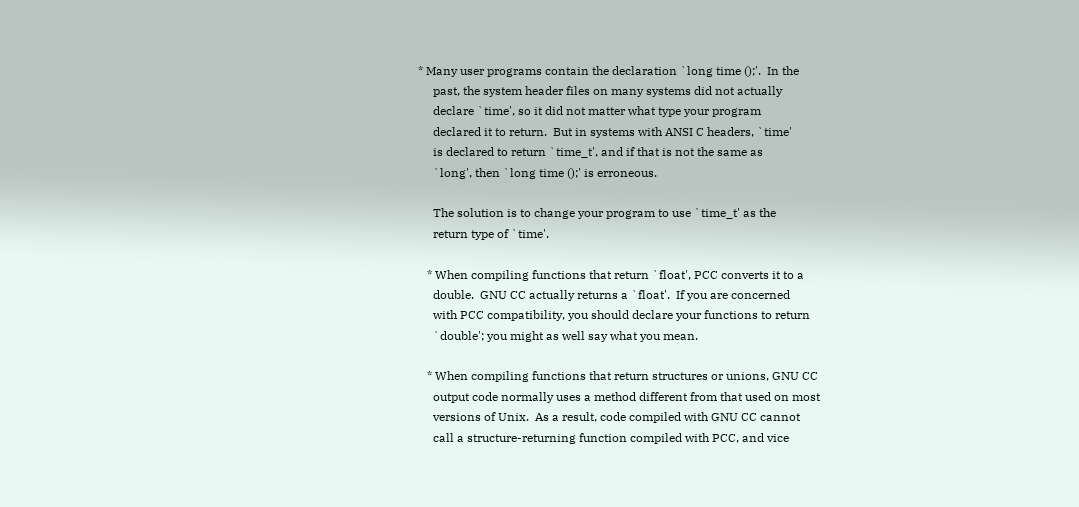* Many user programs contain the declaration `long time ();'.  In the
     past, the system header files on many systems did not actually
     declare `time', so it did not matter what type your program
     declared it to return.  But in systems with ANSI C headers, `time'
     is declared to return `time_t', and if that is not the same as
     `long', then `long time ();' is erroneous.

     The solution is to change your program to use `time_t' as the
     return type of `time'.

   * When compiling functions that return `float', PCC converts it to a
     double.  GNU CC actually returns a `float'.  If you are concerned
     with PCC compatibility, you should declare your functions to return
     `double'; you might as well say what you mean.

   * When compiling functions that return structures or unions, GNU CC
     output code normally uses a method different from that used on most
     versions of Unix.  As a result, code compiled with GNU CC cannot
     call a structure-returning function compiled with PCC, and vice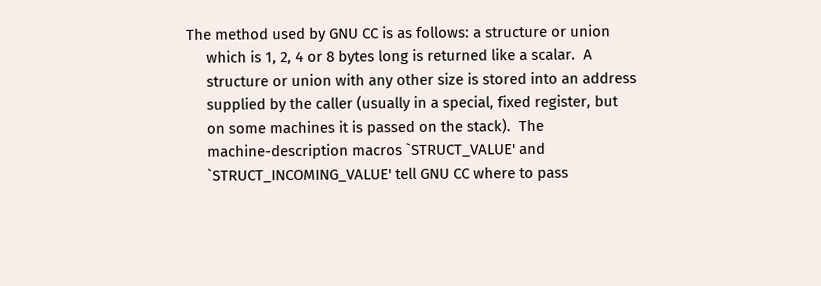The method used by GNU CC is as follows: a structure or union
     which is 1, 2, 4 or 8 bytes long is returned like a scalar.  A
     structure or union with any other size is stored into an address
     supplied by the caller (usually in a special, fixed register, but
     on some machines it is passed on the stack).  The
     machine-description macros `STRUCT_VALUE' and
     `STRUCT_INCOMING_VALUE' tell GNU CC where to pass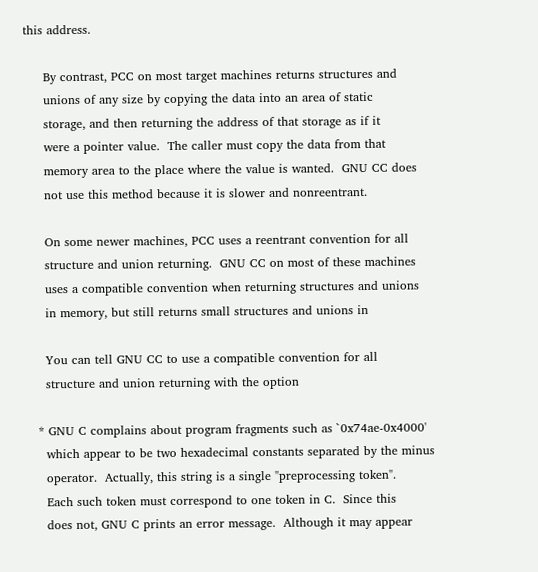this address.

     By contrast, PCC on most target machines returns structures and
     unions of any size by copying the data into an area of static
     storage, and then returning the address of that storage as if it
     were a pointer value.  The caller must copy the data from that
     memory area to the place where the value is wanted.  GNU CC does
     not use this method because it is slower and nonreentrant.

     On some newer machines, PCC uses a reentrant convention for all
     structure and union returning.  GNU CC on most of these machines
     uses a compatible convention when returning structures and unions
     in memory, but still returns small structures and unions in

     You can tell GNU CC to use a compatible convention for all
     structure and union returning with the option

   * GNU C complains about program fragments such as `0x74ae-0x4000'
     which appear to be two hexadecimal constants separated by the minus
     operator.  Actually, this string is a single "preprocessing token".
     Each such token must correspond to one token in C.  Since this
     does not, GNU C prints an error message.  Although it may appear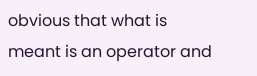obvious that what is meant is an operator and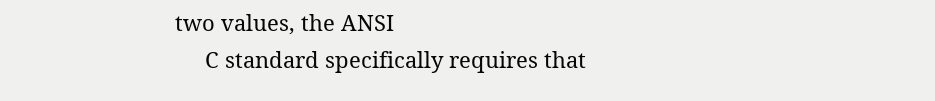two values, the ANSI
     C standard specifically requires that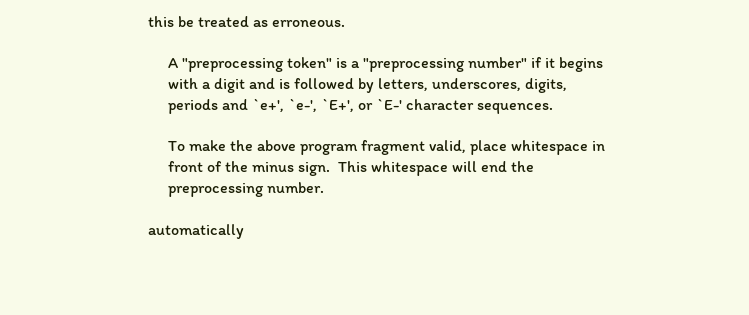this be treated as erroneous.

     A "preprocessing token" is a "preprocessing number" if it begins
     with a digit and is followed by letters, underscores, digits,
     periods and `e+', `e-', `E+', or `E-' character sequences.

     To make the above program fragment valid, place whitespace in
     front of the minus sign.  This whitespace will end the
     preprocessing number.

automatically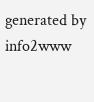generated by info2www